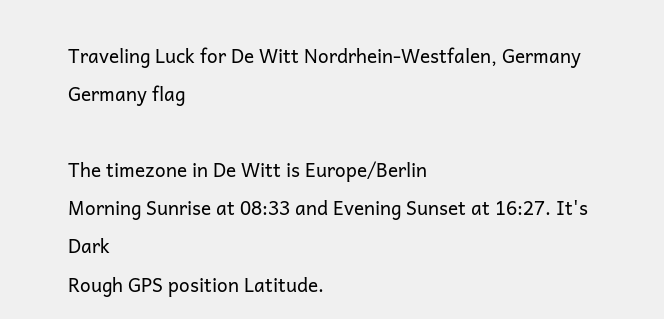Traveling Luck for De Witt Nordrhein-Westfalen, Germany Germany flag

The timezone in De Witt is Europe/Berlin
Morning Sunrise at 08:33 and Evening Sunset at 16:27. It's Dark
Rough GPS position Latitude.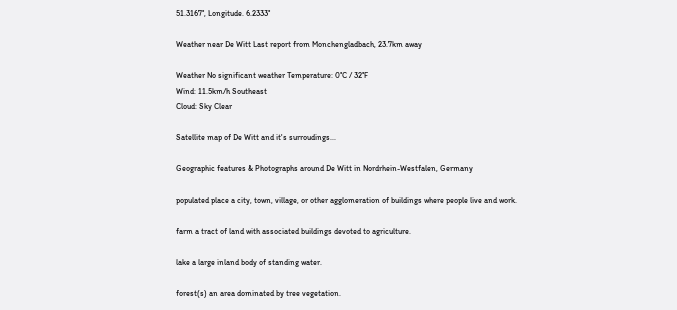51.3167°, Longitude. 6.2333°

Weather near De Witt Last report from Monchengladbach, 23.7km away

Weather No significant weather Temperature: 0°C / 32°F
Wind: 11.5km/h Southeast
Cloud: Sky Clear

Satellite map of De Witt and it's surroudings...

Geographic features & Photographs around De Witt in Nordrhein-Westfalen, Germany

populated place a city, town, village, or other agglomeration of buildings where people live and work.

farm a tract of land with associated buildings devoted to agriculture.

lake a large inland body of standing water.

forest(s) an area dominated by tree vegetation.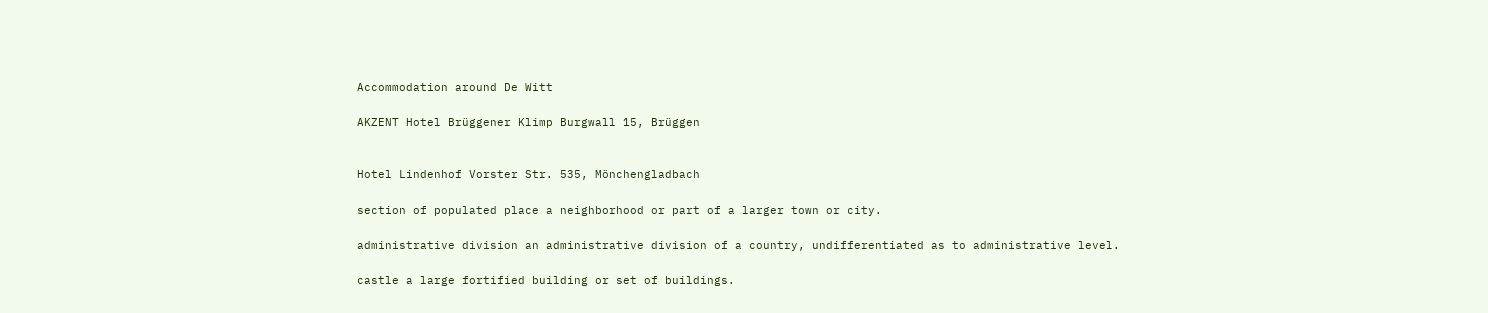Accommodation around De Witt

AKZENT Hotel Brüggener Klimp Burgwall 15, Brüggen


Hotel Lindenhof Vorster Str. 535, Mönchengladbach

section of populated place a neighborhood or part of a larger town or city.

administrative division an administrative division of a country, undifferentiated as to administrative level.

castle a large fortified building or set of buildings.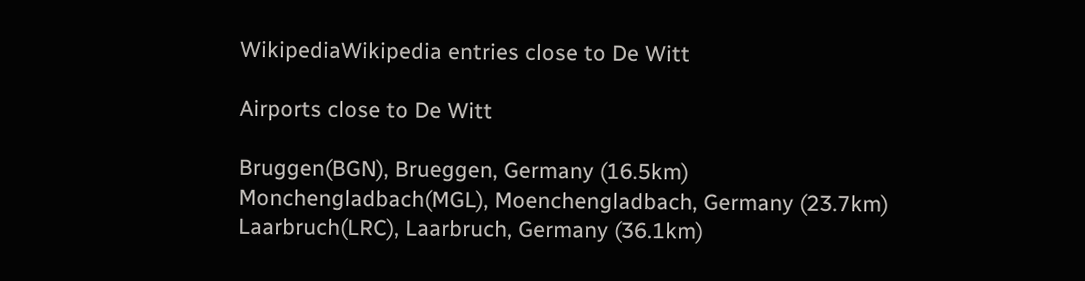WikipediaWikipedia entries close to De Witt

Airports close to De Witt

Bruggen(BGN), Brueggen, Germany (16.5km)
Monchengladbach(MGL), Moenchengladbach, Germany (23.7km)
Laarbruch(LRC), Laarbruch, Germany (36.1km)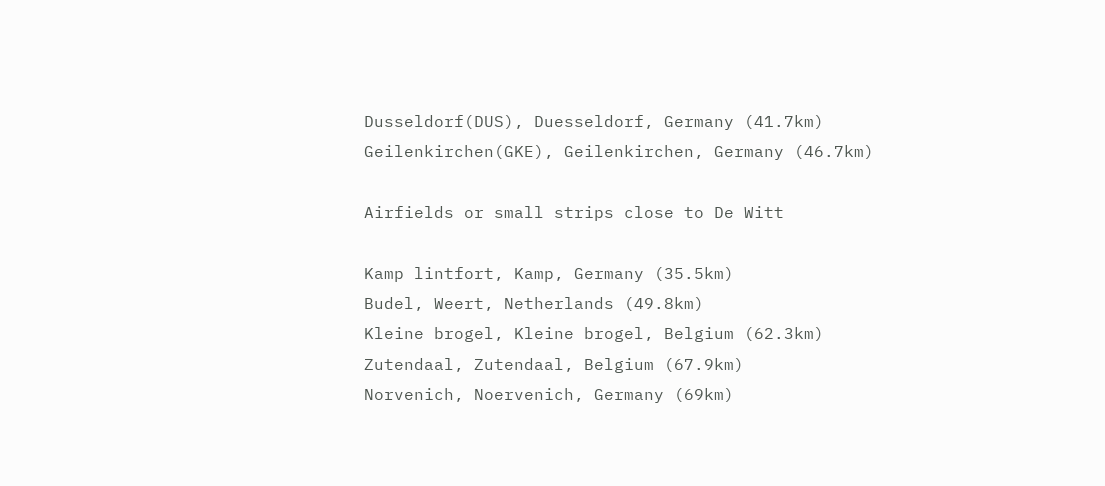Dusseldorf(DUS), Duesseldorf, Germany (41.7km)
Geilenkirchen(GKE), Geilenkirchen, Germany (46.7km)

Airfields or small strips close to De Witt

Kamp lintfort, Kamp, Germany (35.5km)
Budel, Weert, Netherlands (49.8km)
Kleine brogel, Kleine brogel, Belgium (62.3km)
Zutendaal, Zutendaal, Belgium (67.9km)
Norvenich, Noervenich, Germany (69km)